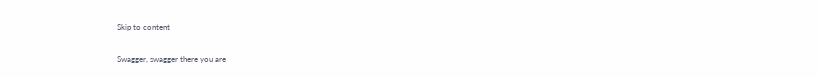Skip to content

Swagger, swagger there you are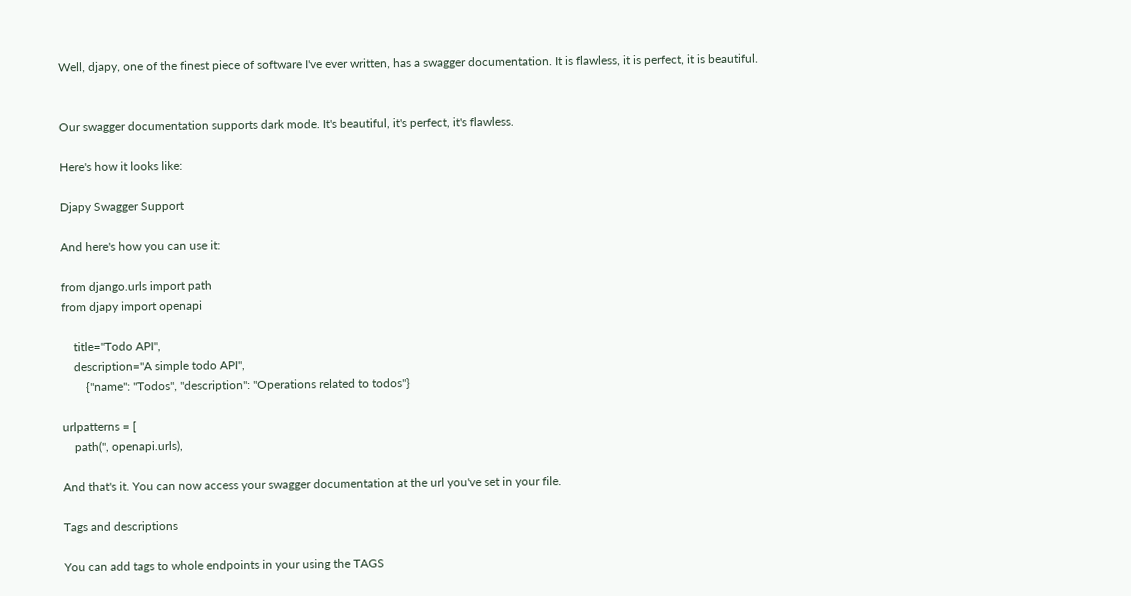Well, djapy, one of the finest piece of software I've ever written, has a swagger documentation. It is flawless, it is perfect, it is beautiful.


Our swagger documentation supports dark mode. It's beautiful, it's perfect, it's flawless.

Here's how it looks like:

Djapy Swagger Support

And here's how you can use it:

from django.urls import path
from djapy import openapi

    title="Todo API",
    description="A simple todo API",
        {"name": "Todos", "description": "Operations related to todos"}

urlpatterns = [
    path('', openapi.urls),

And that's it. You can now access your swagger documentation at the url you've set in your file.

Tags and descriptions

You can add tags to whole endpoints in your using the TAGS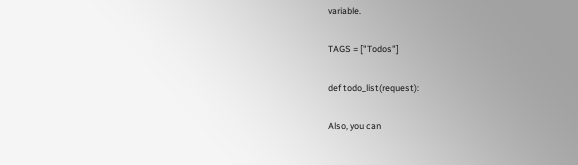variable.

TAGS = ["Todos"]

def todo_list(request):

Also, you can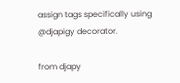assign tags specifically using @djapigy decorator.

from djapy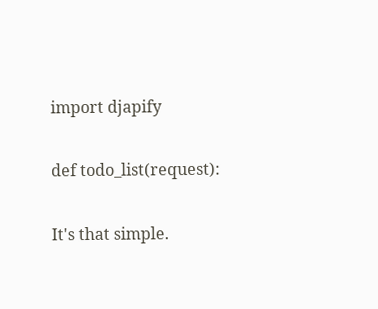import djapify

def todo_list(request):

It's that simple.